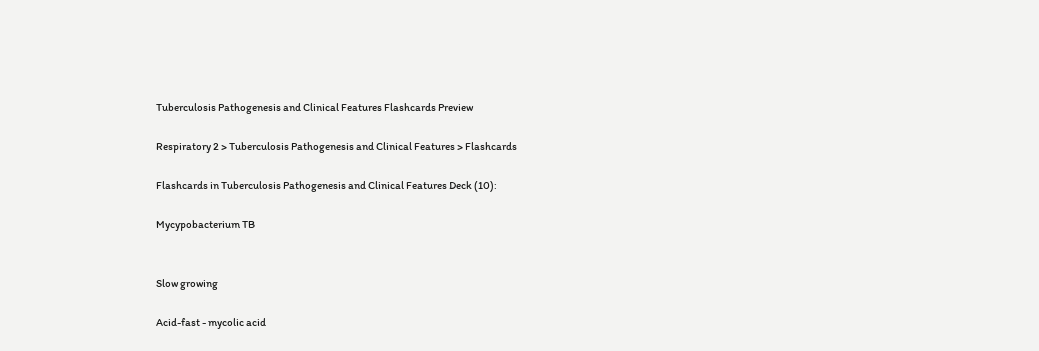Tuberculosis Pathogenesis and Clinical Features Flashcards Preview

Respiratory 2 > Tuberculosis Pathogenesis and Clinical Features > Flashcards

Flashcards in Tuberculosis Pathogenesis and Clinical Features Deck (10):

Mycypobacterium TB


Slow growing

Acid-fast - mycolic acid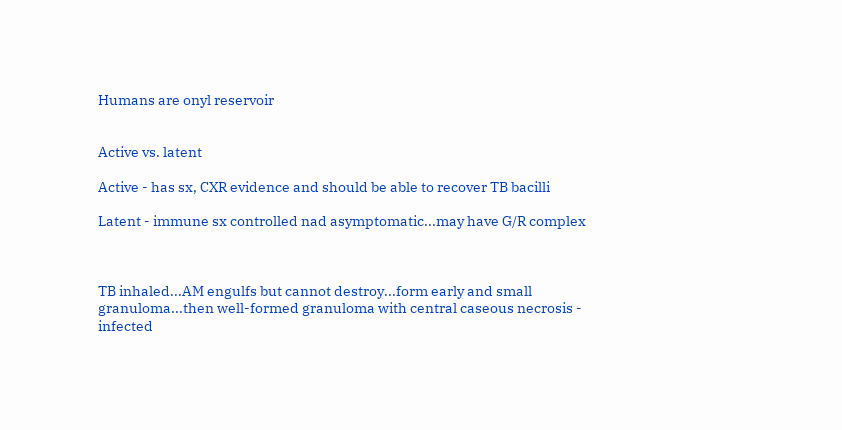Humans are onyl reservoir


Active vs. latent

Active - has sx, CXR evidence and should be able to recover TB bacilli

Latent - immune sx controlled nad asymptomatic...may have G/R complex



TB inhaled...AM engulfs but cannot destroy...form early and small granuloma...then well-formed granuloma with central caseous necrosis - infected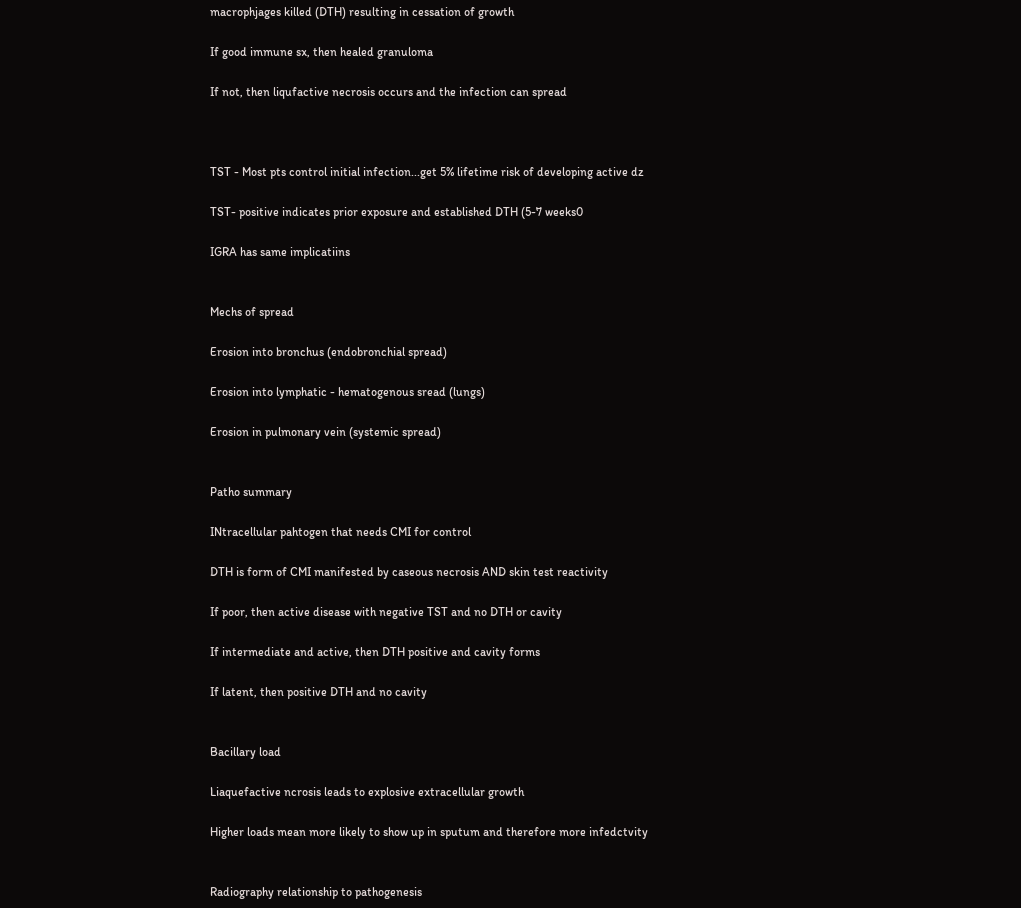macrophjages killed (DTH) resulting in cessation of growth

If good immune sx, then healed granuloma

If not, then liqufactive necrosis occurs and the infection can spread



TST - Most pts control initial infection...get 5% lifetime risk of developing active dz

TST- positive indicates prior exposure and established DTH (5-7 weeks0

IGRA has same implicatiins


Mechs of spread

Erosion into bronchus (endobronchial spread)

Erosion into lymphatic - hematogenous sread (lungs)

Erosion in pulmonary vein (systemic spread)


Patho summary

INtracellular pahtogen that needs CMI for control

DTH is form of CMI manifested by caseous necrosis AND skin test reactivity

If poor, then active disease with negative TST and no DTH or cavity

If intermediate and active, then DTH positive and cavity forms

If latent, then positive DTH and no cavity


Bacillary load

Liaquefactive ncrosis leads to explosive extracellular growth

Higher loads mean more likely to show up in sputum and therefore more infedctvity


Radiography relationship to pathogenesis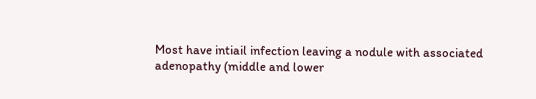Most have intiail infection leaving a nodule with associated adenopathy (middle and lower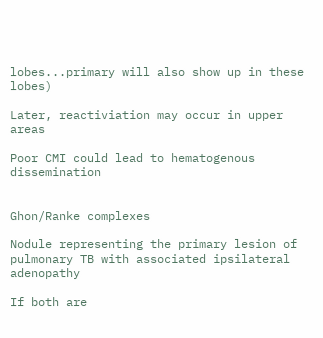lobes...primary will also show up in these lobes)

Later, reactiviation may occur in upper areas

Poor CMI could lead to hematogenous dissemination


Ghon/Ranke complexes

Nodule representing the primary lesion of pulmonary TB with associated ipsilateral adenopathy

If both are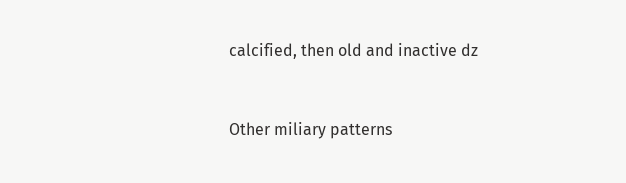calcified, then old and inactive dz


Other miliary patterns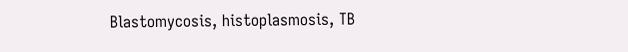Blastomycosis, histoplasmosis, TB